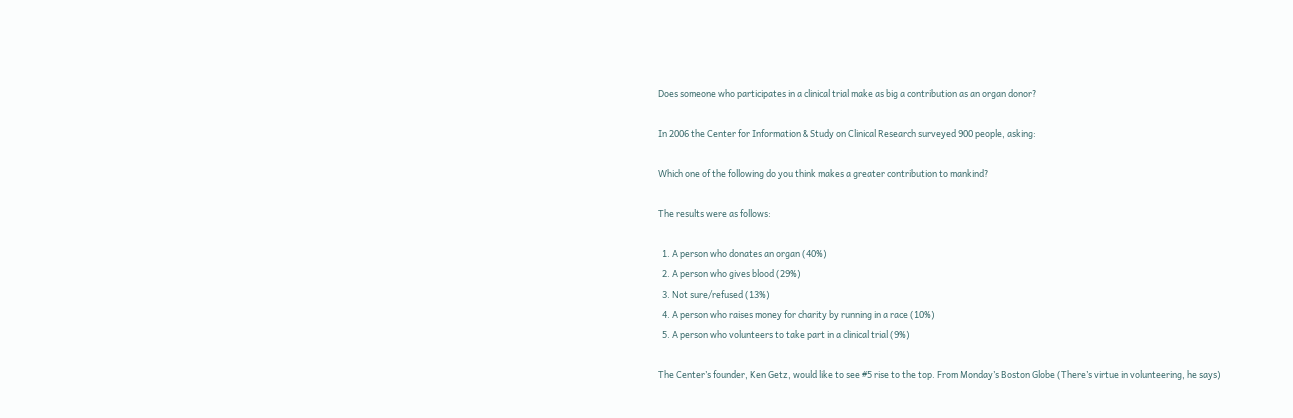Does someone who participates in a clinical trial make as big a contribution as an organ donor?

In 2006 the Center for Information & Study on Clinical Research surveyed 900 people, asking:

Which one of the following do you think makes a greater contribution to mankind?

The results were as follows:

  1. A person who donates an organ (40%)
  2. A person who gives blood (29%)
  3. Not sure/refused (13%)
  4. A person who raises money for charity by running in a race (10%)
  5. A person who volunteers to take part in a clinical trial (9%)

The Center’s founder, Ken Getz, would like to see #5 rise to the top. From Monday’s Boston Globe (There’s virtue in volunteering, he says)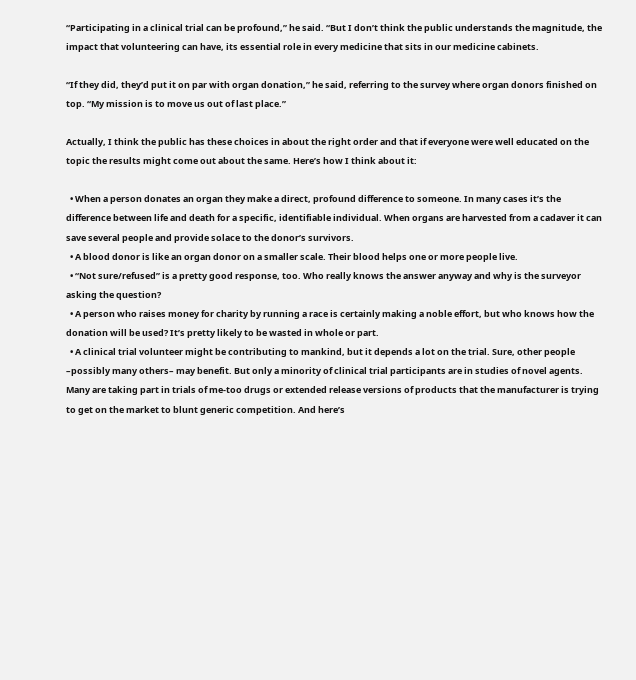“Participating in a clinical trial can be profound,” he said. “But I don’t think the public understands the magnitude, the impact that volunteering can have, its essential role in every medicine that sits in our medicine cabinets.

“If they did, they’d put it on par with organ donation,” he said, referring to the survey where organ donors finished on top. “My mission is to move us out of last place.”

Actually, I think the public has these choices in about the right order and that if everyone were well educated on the topic the results might come out about the same. Here’s how I think about it:

  • When a person donates an organ they make a direct, profound difference to someone. In many cases it’s the difference between life and death for a specific, identifiable individual. When organs are harvested from a cadaver it can save several people and provide solace to the donor’s survivors.
  • A blood donor is like an organ donor on a smaller scale. Their blood helps one or more people live.
  • “Not sure/refused” is a pretty good response, too. Who really knows the answer anyway and why is the surveyor asking the question?
  • A person who raises money for charity by running a race is certainly making a noble effort, but who knows how the donation will be used? It’s pretty likely to be wasted in whole or part.
  • A clinical trial volunteer might be contributing to mankind, but it depends a lot on the trial. Sure, other people –possibly many others– may benefit. But only a minority of clinical trial participants are in studies of novel agents. Many are taking part in trials of me-too drugs or extended release versions of products that the manufacturer is trying to get on the market to blunt generic competition. And here’s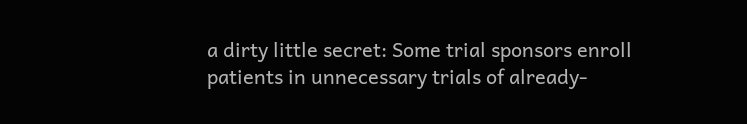a dirty little secret: Some trial sponsors enroll patients in unnecessary trials of already-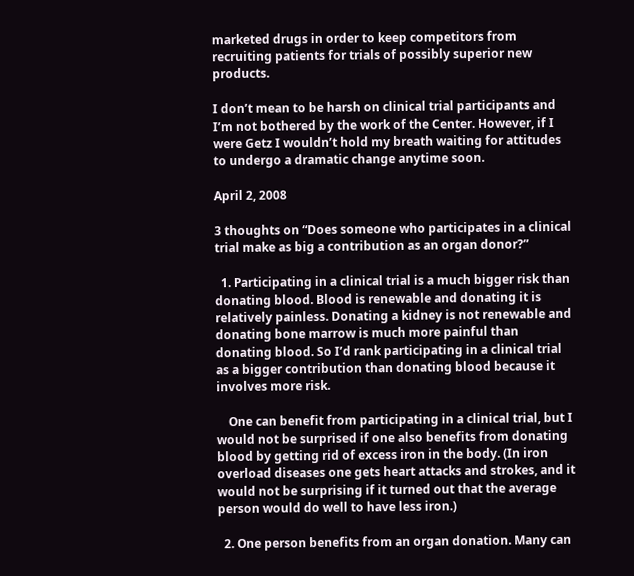marketed drugs in order to keep competitors from recruiting patients for trials of possibly superior new products.

I don’t mean to be harsh on clinical trial participants and I’m not bothered by the work of the Center. However, if I were Getz I wouldn’t hold my breath waiting for attitudes to undergo a dramatic change anytime soon.

April 2, 2008

3 thoughts on “Does someone who participates in a clinical trial make as big a contribution as an organ donor?”

  1. Participating in a clinical trial is a much bigger risk than donating blood. Blood is renewable and donating it is relatively painless. Donating a kidney is not renewable and donating bone marrow is much more painful than donating blood. So I’d rank participating in a clinical trial as a bigger contribution than donating blood because it involves more risk.

    One can benefit from participating in a clinical trial, but I would not be surprised if one also benefits from donating blood by getting rid of excess iron in the body. (In iron overload diseases one gets heart attacks and strokes, and it would not be surprising if it turned out that the average person would do well to have less iron.)

  2. One person benefits from an organ donation. Many can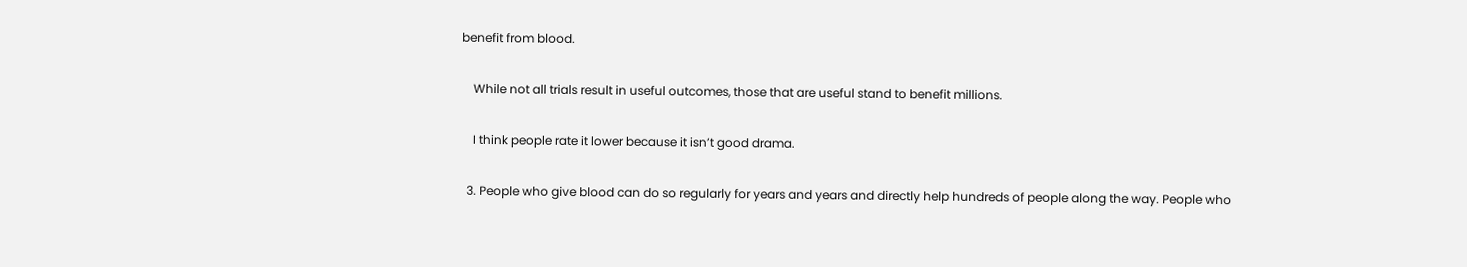benefit from blood.

    While not all trials result in useful outcomes, those that are useful stand to benefit millions.

    I think people rate it lower because it isn’t good drama.

  3. People who give blood can do so regularly for years and years and directly help hundreds of people along the way. People who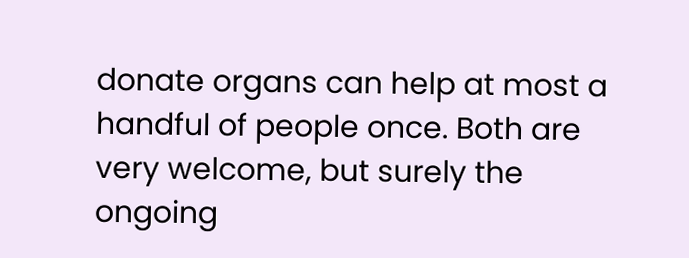donate organs can help at most a handful of people once. Both are very welcome, but surely the ongoing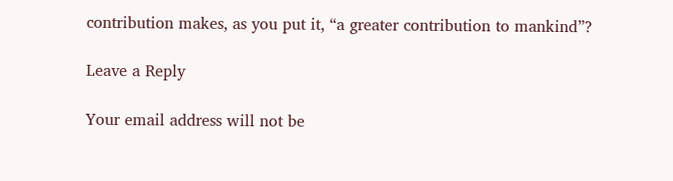contribution makes, as you put it, “a greater contribution to mankind”?

Leave a Reply

Your email address will not be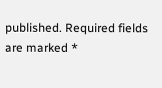published. Required fields are marked *